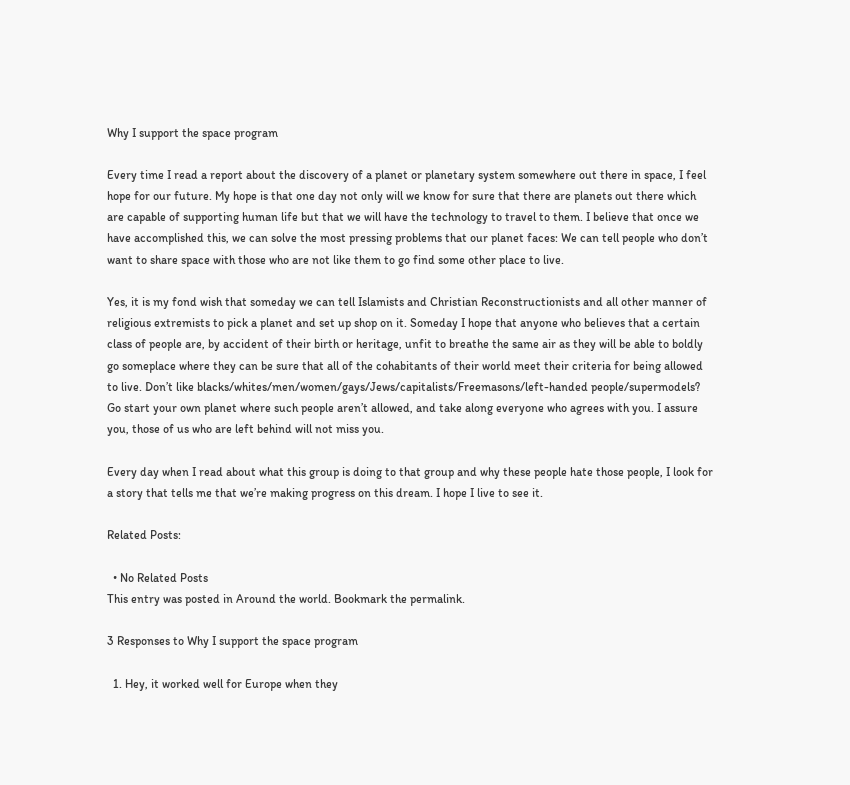Why I support the space program

Every time I read a report about the discovery of a planet or planetary system somewhere out there in space, I feel hope for our future. My hope is that one day not only will we know for sure that there are planets out there which are capable of supporting human life but that we will have the technology to travel to them. I believe that once we have accomplished this, we can solve the most pressing problems that our planet faces: We can tell people who don’t want to share space with those who are not like them to go find some other place to live.

Yes, it is my fond wish that someday we can tell Islamists and Christian Reconstructionists and all other manner of religious extremists to pick a planet and set up shop on it. Someday I hope that anyone who believes that a certain class of people are, by accident of their birth or heritage, unfit to breathe the same air as they will be able to boldly go someplace where they can be sure that all of the cohabitants of their world meet their criteria for being allowed to live. Don’t like blacks/whites/men/women/gays/Jews/capitalists/Freemasons/left-handed people/supermodels? Go start your own planet where such people aren’t allowed, and take along everyone who agrees with you. I assure you, those of us who are left behind will not miss you.

Every day when I read about what this group is doing to that group and why these people hate those people, I look for a story that tells me that we’re making progress on this dream. I hope I live to see it.

Related Posts:

  • No Related Posts
This entry was posted in Around the world. Bookmark the permalink.

3 Responses to Why I support the space program

  1. Hey, it worked well for Europe when they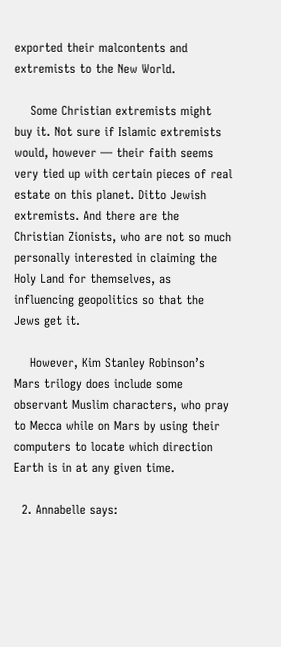exported their malcontents and extremists to the New World.

    Some Christian extremists might buy it. Not sure if Islamic extremists would, however — their faith seems very tied up with certain pieces of real estate on this planet. Ditto Jewish extremists. And there are the Christian Zionists, who are not so much personally interested in claiming the Holy Land for themselves, as influencing geopolitics so that the Jews get it.

    However, Kim Stanley Robinson’s Mars trilogy does include some observant Muslim characters, who pray to Mecca while on Mars by using their computers to locate which direction Earth is in at any given time.

  2. Annabelle says: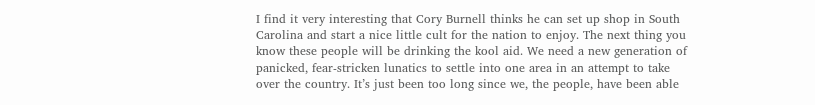I find it very interesting that Cory Burnell thinks he can set up shop in South Carolina and start a nice little cult for the nation to enjoy. The next thing you know these people will be drinking the kool aid. We need a new generation of panicked, fear-stricken lunatics to settle into one area in an attempt to take over the country. It’s just been too long since we, the people, have been able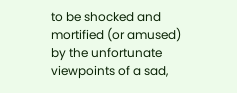to be shocked and mortified (or amused) by the unfortunate viewpoints of a sad,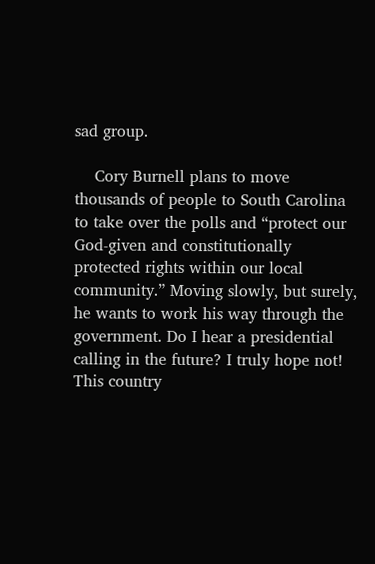sad group.

    Cory Burnell plans to move thousands of people to South Carolina to take over the polls and “protect our God-given and constitutionally protected rights within our local community.” Moving slowly, but surely, he wants to work his way through the government. Do I hear a presidential calling in the future? I truly hope not! This country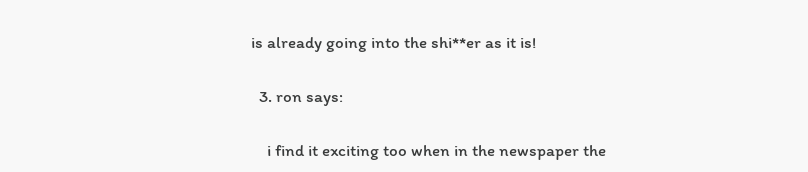is already going into the shi**er as it is!

  3. ron says:

    i find it exciting too when in the newspaper the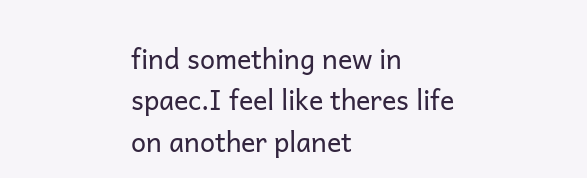find something new in spaec.I feel like theres life on another planet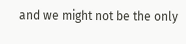and we might not be the only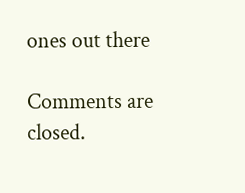ones out there

Comments are closed.